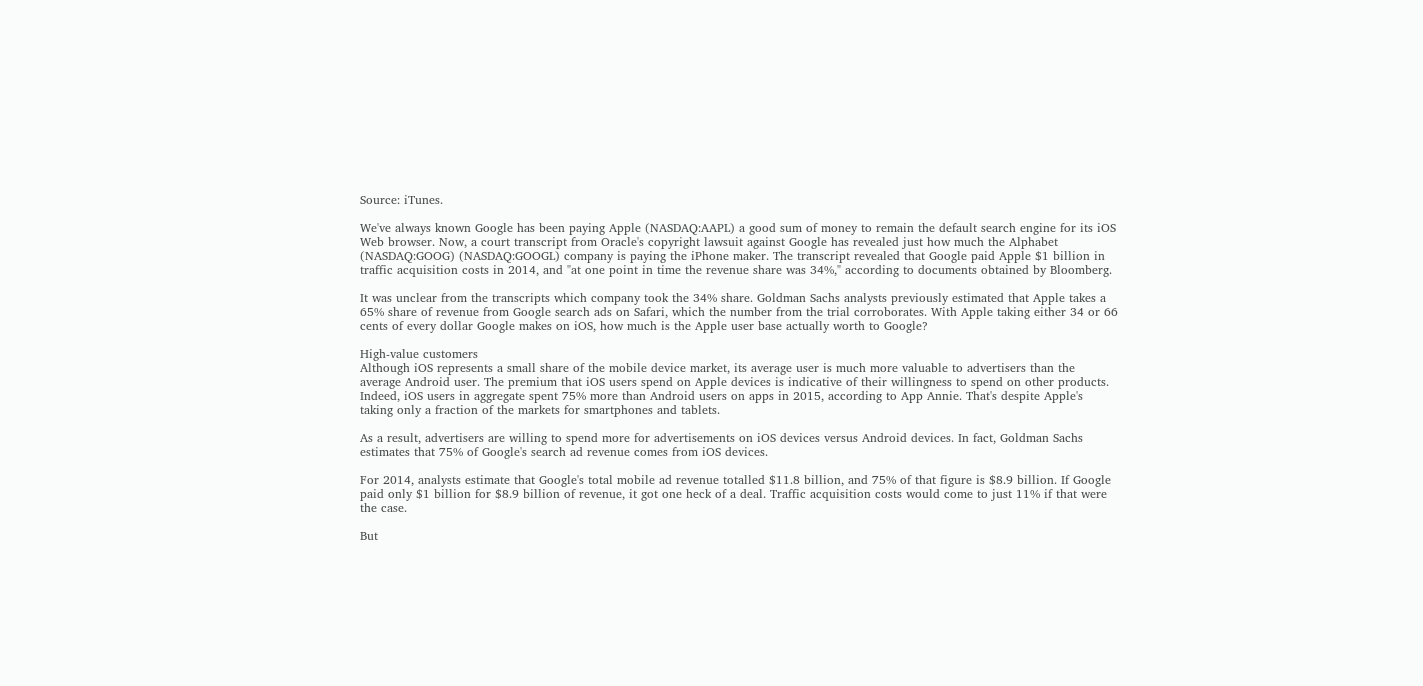Source: iTunes.

We've always known Google has been paying Apple (NASDAQ:AAPL) a good sum of money to remain the default search engine for its iOS Web browser. Now, a court transcript from Oracle's copyright lawsuit against Google has revealed just how much the Alphabet (NASDAQ:GOOG) (NASDAQ:GOOGL) company is paying the iPhone maker. The transcript revealed that Google paid Apple $1 billion in traffic acquisition costs in 2014, and "at one point in time the revenue share was 34%," according to documents obtained by Bloomberg.

It was unclear from the transcripts which company took the 34% share. Goldman Sachs analysts previously estimated that Apple takes a 65% share of revenue from Google search ads on Safari, which the number from the trial corroborates. With Apple taking either 34 or 66 cents of every dollar Google makes on iOS, how much is the Apple user base actually worth to Google?

High-value customers
Although iOS represents a small share of the mobile device market, its average user is much more valuable to advertisers than the average Android user. The premium that iOS users spend on Apple devices is indicative of their willingness to spend on other products. Indeed, iOS users in aggregate spent 75% more than Android users on apps in 2015, according to App Annie. That's despite Apple's taking only a fraction of the markets for smartphones and tablets.

As a result, advertisers are willing to spend more for advertisements on iOS devices versus Android devices. In fact, Goldman Sachs estimates that 75% of Google's search ad revenue comes from iOS devices.

For 2014, analysts estimate that Google's total mobile ad revenue totalled $11.8 billion, and 75% of that figure is $8.9 billion. If Google paid only $1 billion for $8.9 billion of revenue, it got one heck of a deal. Traffic acquisition costs would come to just 11% if that were the case.

But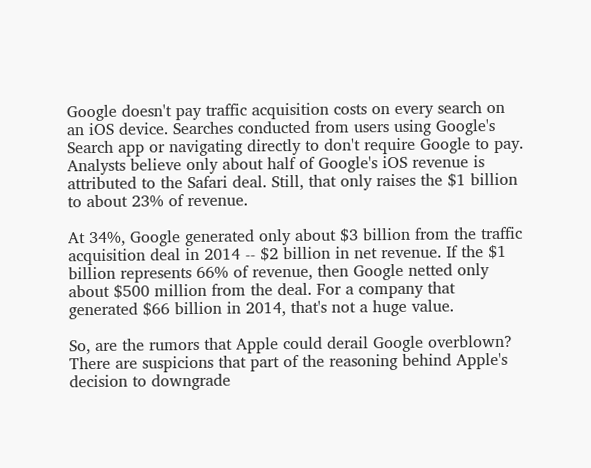Google doesn't pay traffic acquisition costs on every search on an iOS device. Searches conducted from users using Google's Search app or navigating directly to don't require Google to pay. Analysts believe only about half of Google's iOS revenue is attributed to the Safari deal. Still, that only raises the $1 billion to about 23% of revenue.

At 34%, Google generated only about $3 billion from the traffic acquisition deal in 2014 -- $2 billion in net revenue. If the $1 billion represents 66% of revenue, then Google netted only about $500 million from the deal. For a company that generated $66 billion in 2014, that's not a huge value.

So, are the rumors that Apple could derail Google overblown?
There are suspicions that part of the reasoning behind Apple's decision to downgrade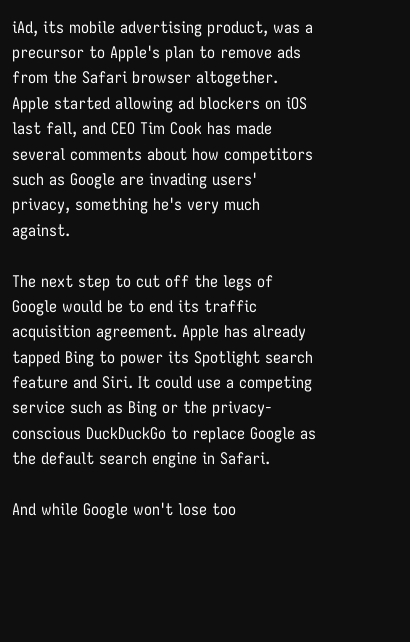iAd, its mobile advertising product, was a precursor to Apple's plan to remove ads from the Safari browser altogether. Apple started allowing ad blockers on iOS last fall, and CEO Tim Cook has made several comments about how competitors such as Google are invading users' privacy, something he's very much against.

The next step to cut off the legs of Google would be to end its traffic acquisition agreement. Apple has already tapped Bing to power its Spotlight search feature and Siri. It could use a competing service such as Bing or the privacy-conscious DuckDuckGo to replace Google as the default search engine in Safari.

And while Google won't lose too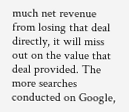much net revenue from losing that deal directly, it will miss out on the value that deal provided. The more searches conducted on Google,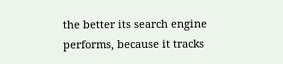the better its search engine performs, because it tracks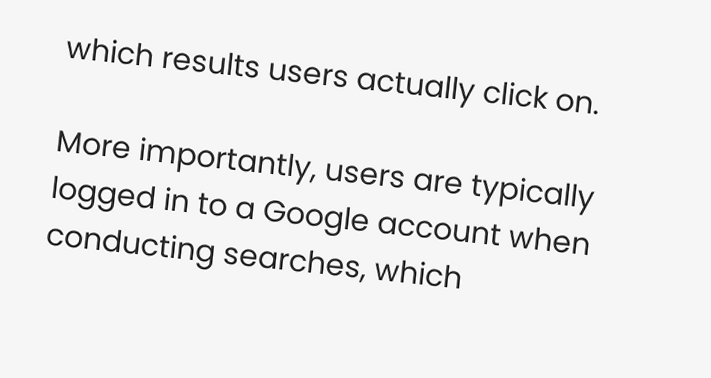which results users actually click on.

More importantly, users are typically logged in to a Google account when conducting searches, which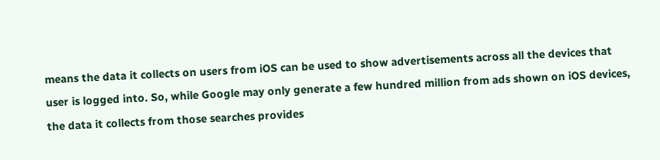means the data it collects on users from iOS can be used to show advertisements across all the devices that user is logged into. So, while Google may only generate a few hundred million from ads shown on iOS devices, the data it collects from those searches provides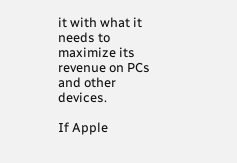it with what it needs to maximize its revenue on PCs and other devices.

If Apple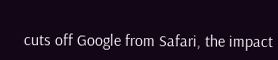cuts off Google from Safari, the impact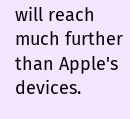will reach much further than Apple's devices.